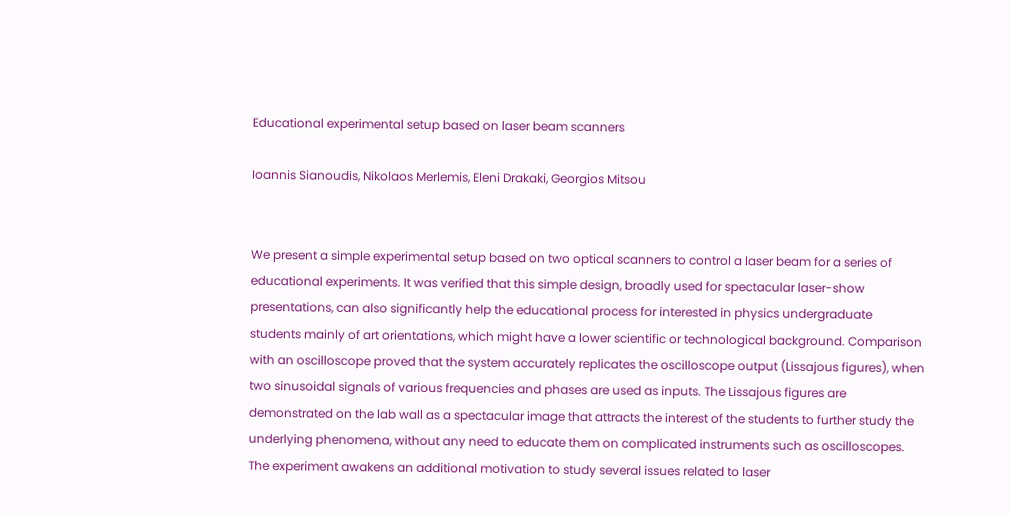Educational experimental setup based on laser beam scanners

Ioannis Sianoudis, Nikolaos Merlemis, Eleni Drakaki, Georgios Mitsou


We present a simple experimental setup based on two optical scanners to control a laser beam for a series of educational experiments. It was verified that this simple design, broadly used for spectacular laser-show presentations, can also significantly help the educational process for interested in physics undergraduate students mainly of art orientations, which might have a lower scientific or technological background. Comparison with an oscilloscope proved that the system accurately replicates the oscilloscope output (Lissajous figures), when two sinusoidal signals of various frequencies and phases are used as inputs. The Lissajous figures are demonstrated on the lab wall as a spectacular image that attracts the interest of the students to further study the underlying phenomena, without any need to educate them on complicated instruments such as oscilloscopes. The experiment awakens an additional motivation to study several issues related to laser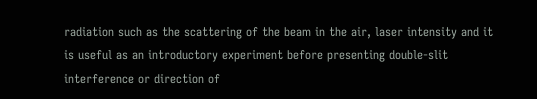radiation such as the scattering of the beam in the air, laser intensity and it is useful as an introductory experiment before presenting double-slit interference or direction of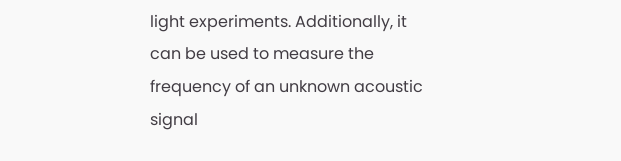light experiments. Additionally, it can be used to measure the frequency of an unknown acoustic signal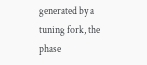generated by a tuning fork, the phase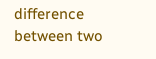difference between two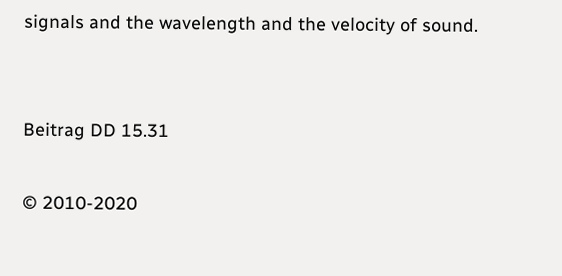signals and the wavelength and the velocity of sound.


Beitrag DD 15.31

© 2010-2020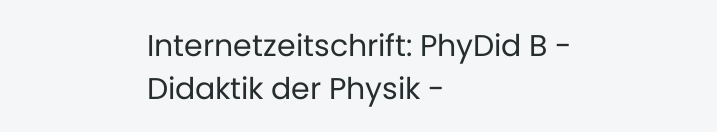Internetzeitschrift: PhyDid B - Didaktik der Physik -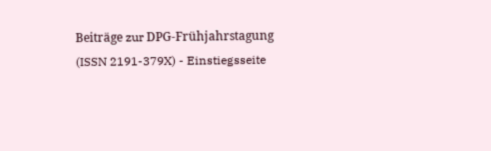Beiträge zur DPG-Frühjahrstagung (ISSN 2191-379X) - Einstiegsseite